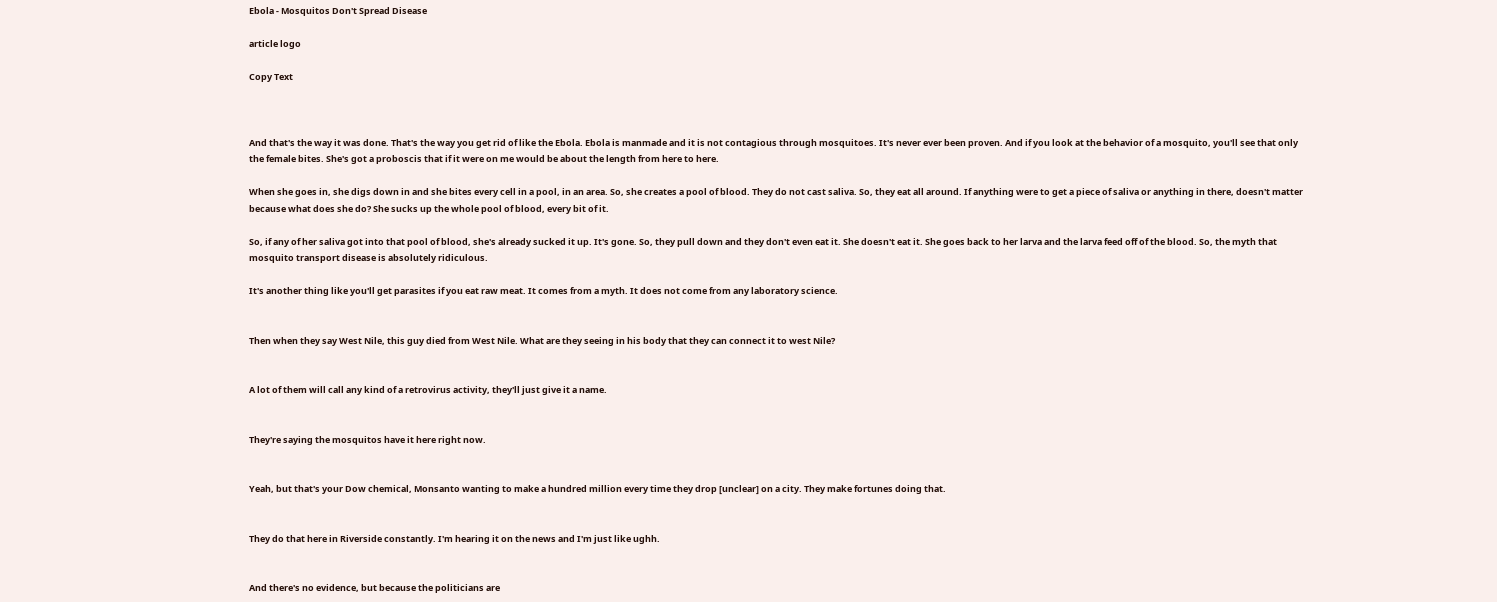Ebola - Mosquitos Don't Spread Disease

article logo

Copy Text



And that's the way it was done. That's the way you get rid of like the Ebola. Ebola is manmade and it is not contagious through mosquitoes. It's never ever been proven. And if you look at the behavior of a mosquito, you'll see that only the female bites. She's got a proboscis that if it were on me would be about the length from here to here.

When she goes in, she digs down in and she bites every cell in a pool, in an area. So, she creates a pool of blood. They do not cast saliva. So, they eat all around. If anything were to get a piece of saliva or anything in there, doesn't matter because what does she do? She sucks up the whole pool of blood, every bit of it.

So, if any of her saliva got into that pool of blood, she's already sucked it up. It's gone. So, they pull down and they don't even eat it. She doesn't eat it. She goes back to her larva and the larva feed off of the blood. So, the myth that mosquito transport disease is absolutely ridiculous.

It's another thing like you'll get parasites if you eat raw meat. It comes from a myth. It does not come from any laboratory science.


Then when they say West Nile, this guy died from West Nile. What are they seeing in his body that they can connect it to west Nile?


A lot of them will call any kind of a retrovirus activity, they'll just give it a name.


They're saying the mosquitos have it here right now.


Yeah, but that's your Dow chemical, Monsanto wanting to make a hundred million every time they drop [unclear] on a city. They make fortunes doing that.


They do that here in Riverside constantly. I'm hearing it on the news and I'm just like ughh.


And there's no evidence, but because the politicians are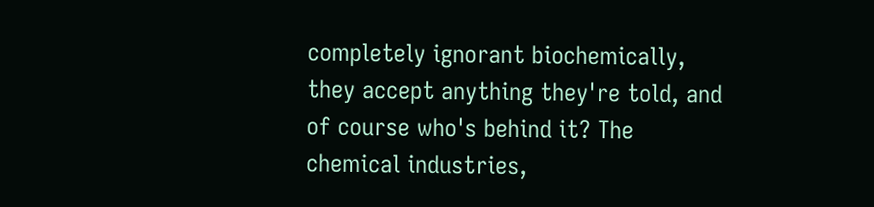completely ignorant biochemically, they accept anything they're told, and of course who's behind it? The chemical industries,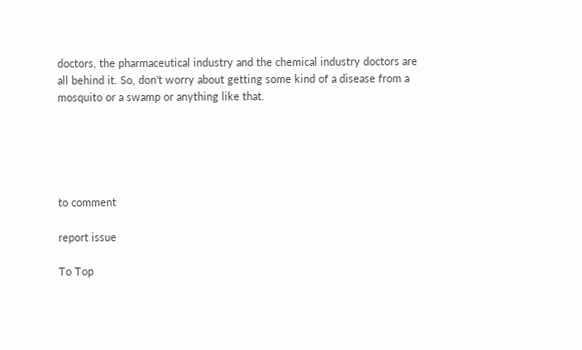doctors, the pharmaceutical industry and the chemical industry doctors are all behind it. So, don't worry about getting some kind of a disease from a mosquito or a swamp or anything like that.





to comment

report issue

To Top